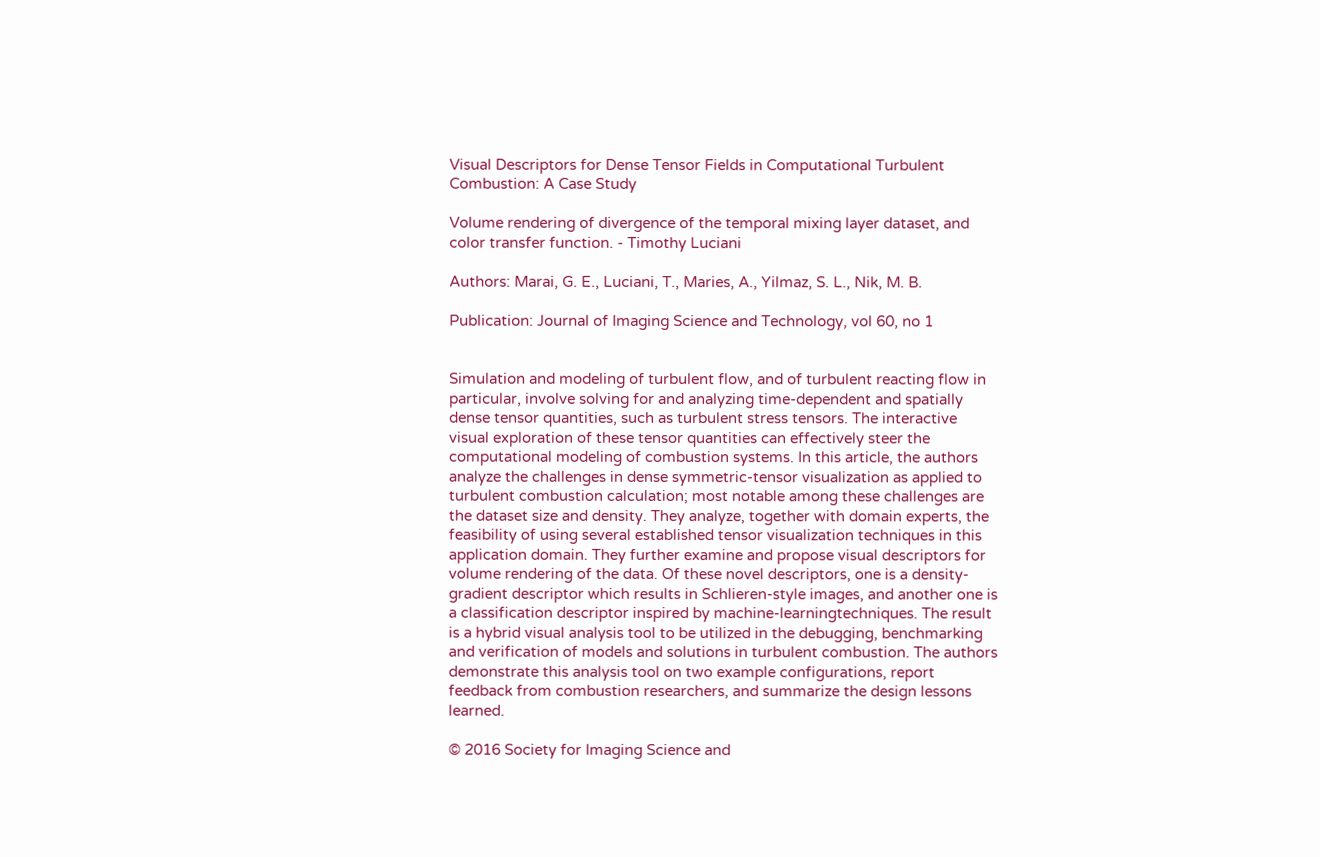Visual Descriptors for Dense Tensor Fields in Computational Turbulent Combustion: A Case Study

Volume rendering of divergence of the temporal mixing layer dataset, and color transfer function. - Timothy Luciani

Authors: Marai, G. E., Luciani, T., Maries, A., Yilmaz, S. L., Nik, M. B.

Publication: Journal of Imaging Science and Technology, vol 60, no 1


Simulation and modeling of turbulent flow, and of turbulent reacting flow in particular, involve solving for and analyzing time-dependent and spatially dense tensor quantities, such as turbulent stress tensors. The interactive visual exploration of these tensor quantities can effectively steer the computational modeling of combustion systems. In this article, the authors analyze the challenges in dense symmetric-tensor visualization as applied to turbulent combustion calculation; most notable among these challenges are the dataset size and density. They analyze, together with domain experts, the feasibility of using several established tensor visualization techniques in this application domain. They further examine and propose visual descriptors for volume rendering of the data. Of these novel descriptors, one is a density-gradient descriptor which results in Schlieren-style images, and another one is a classification descriptor inspired by machine-learningtechniques. The result is a hybrid visual analysis tool to be utilized in the debugging, benchmarking and verification of models and solutions in turbulent combustion. The authors demonstrate this analysis tool on two example configurations, report feedback from combustion researchers, and summarize the design lessons learned.

© 2016 Society for Imaging Science and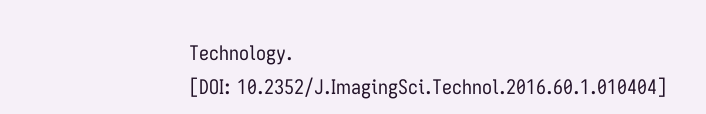Technology.
[DOI: 10.2352/J.ImagingSci.Technol.2016.60.1.010404]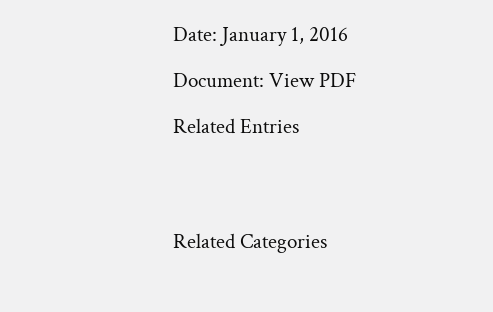Date: January 1, 2016

Document: View PDF

Related Entries




Related Categories